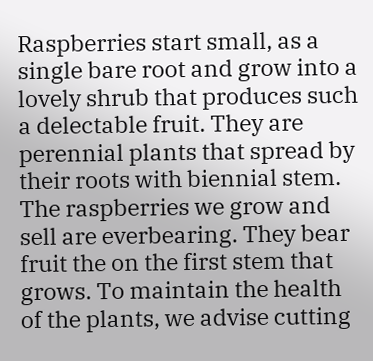Raspberries start small, as a single bare root and grow into a lovely shrub that produces such a delectable fruit. They are perennial plants that spread by their roots with biennial stem. The raspberries we grow and sell are everbearing. They bear fruit the on the first stem that grows. To maintain the health of the plants, we advise cutting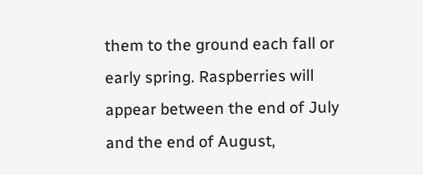them to the ground each fall or early spring. Raspberries will appear between the end of July and the end of August,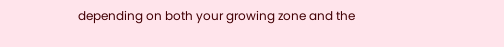depending on both your growing zone and the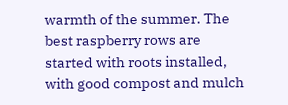warmth of the summer. The best raspberry rows are started with roots installed, with good compost and mulch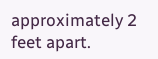approximately 2 feet apart.